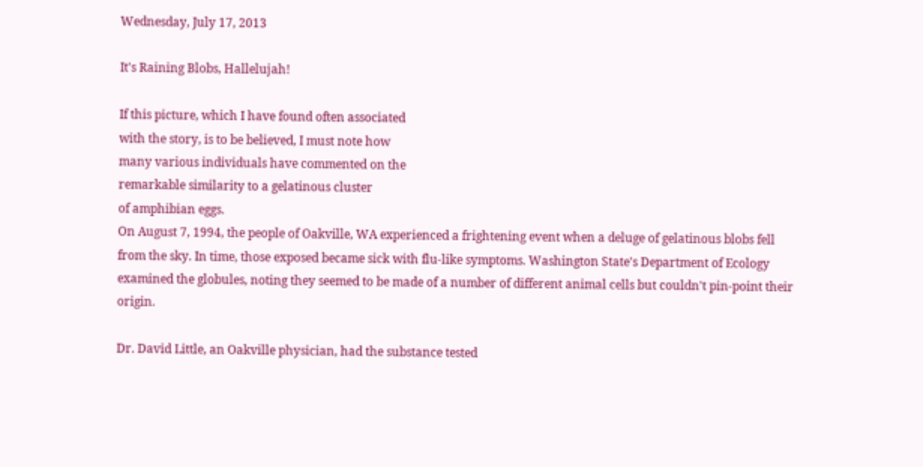Wednesday, July 17, 2013

It's Raining Blobs, Hallelujah!

If this picture, which I have found often associated
with the story, is to be believed, I must note how
many various individuals have commented on the
remarkable similarity to a gelatinous cluster
of amphibian eggs.
On August 7, 1994, the people of Oakville, WA experienced a frightening event when a deluge of gelatinous blobs fell from the sky. In time, those exposed became sick with flu-like symptoms. Washington State's Department of Ecology examined the globules, noting they seemed to be made of a number of different animal cells but couldn't pin-point their origin.

Dr. David Little, an Oakville physician, had the substance tested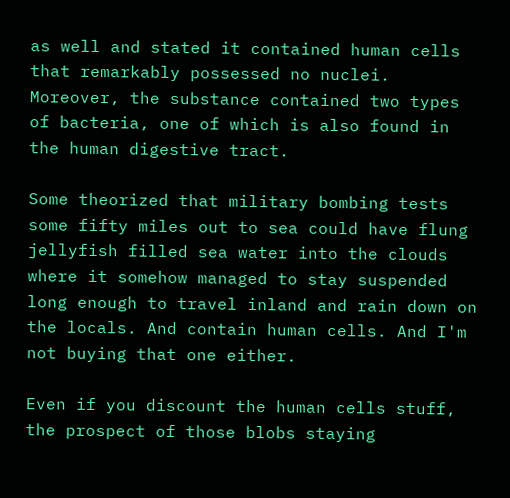as well and stated it contained human cells that remarkably possessed no nuclei. Moreover, the substance contained two types of bacteria, one of which is also found in the human digestive tract.

Some theorized that military bombing tests some fifty miles out to sea could have flung jellyfish filled sea water into the clouds where it somehow managed to stay suspended long enough to travel inland and rain down on the locals. And contain human cells. And I'm not buying that one either.

Even if you discount the human cells stuff, the prospect of those blobs staying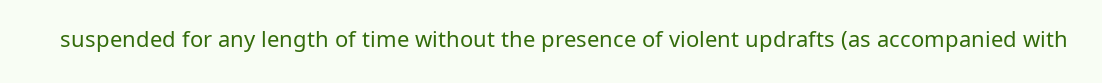suspended for any length of time without the presence of violent updrafts (as accompanied with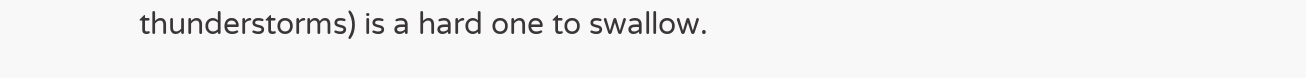thunderstorms) is a hard one to swallow.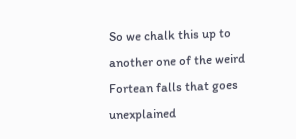So we chalk this up to another one of the weird Fortean falls that goes unexplained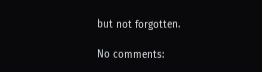but not forgotten.

No comments: